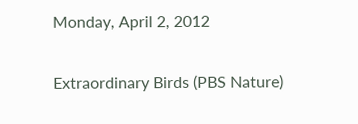Monday, April 2, 2012

Extraordinary Birds (PBS Nature)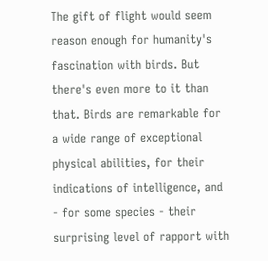The gift of flight would seem reason enough for humanity's fascination with birds. But there's even more to it than that. Birds are remarkable for a wide range of exceptional physical abilities, for their indications of intelligence, and - for some species - their surprising level of rapport with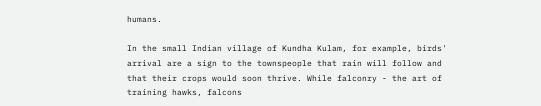humans.

In the small Indian village of Kundha Kulam, for example, birds' arrival are a sign to the townspeople that rain will follow and that their crops would soon thrive. While falconry - the art of training hawks, falcons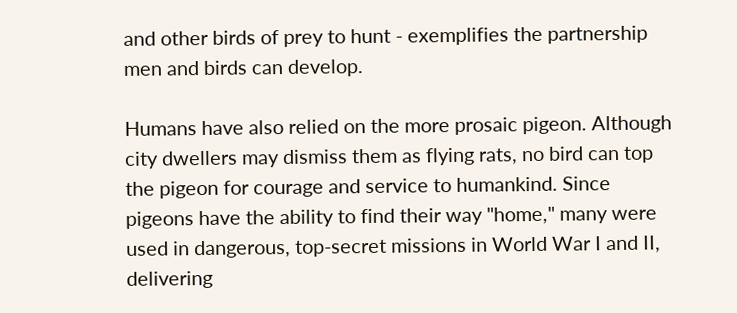and other birds of prey to hunt - exemplifies the partnership men and birds can develop.

Humans have also relied on the more prosaic pigeon. Although city dwellers may dismiss them as flying rats, no bird can top the pigeon for courage and service to humankind. Since pigeons have the ability to find their way "home," many were used in dangerous, top-secret missions in World War I and II, delivering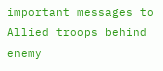important messages to Allied troops behind enemy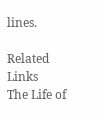lines.

Related Links
The Life of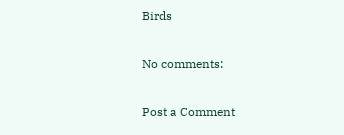Birds

No comments:

Post a Comment